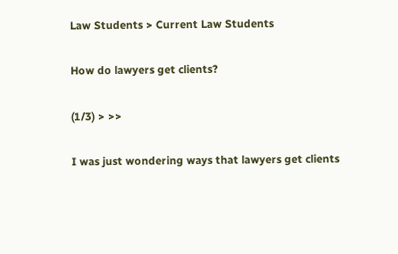Law Students > Current Law Students

How do lawyers get clients?

(1/3) > >>

I was just wondering ways that lawyers get clients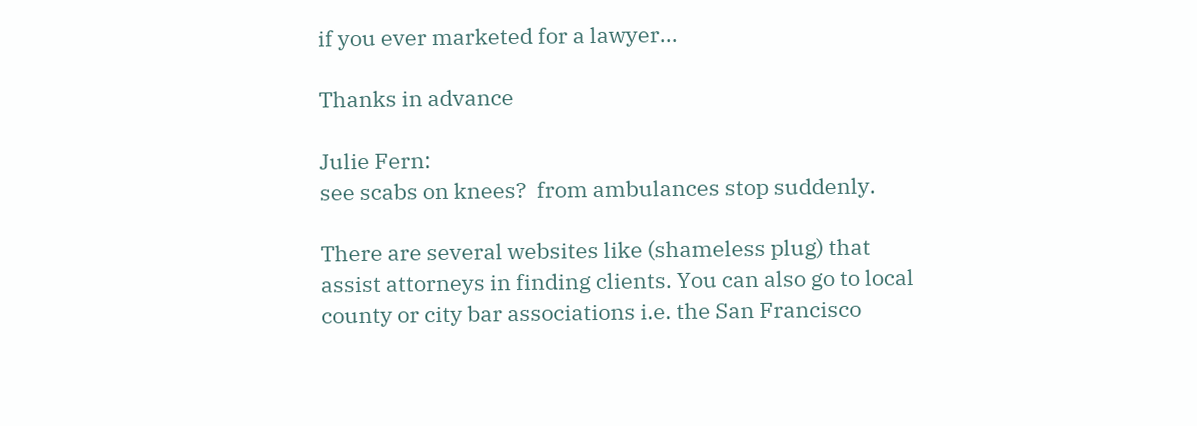if you ever marketed for a lawyer...

Thanks in advance

Julie Fern:
see scabs on knees?  from ambulances stop suddenly.

There are several websites like (shameless plug) that assist attorneys in finding clients. You can also go to local county or city bar associations i.e. the San Francisco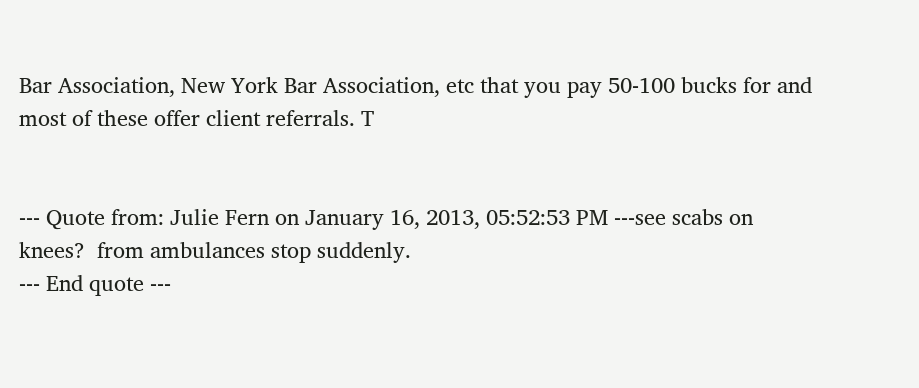Bar Association, New York Bar Association, etc that you pay 50-100 bucks for and most of these offer client referrals. T


--- Quote from: Julie Fern on January 16, 2013, 05:52:53 PM ---see scabs on knees?  from ambulances stop suddenly.
--- End quote ---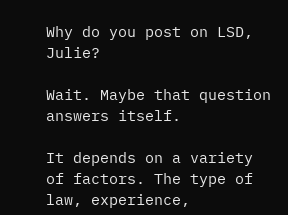Why do you post on LSD, Julie?

Wait. Maybe that question answers itself.

It depends on a variety of factors. The type of law, experience,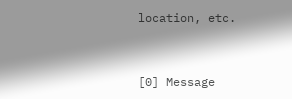location, etc.


[0] Message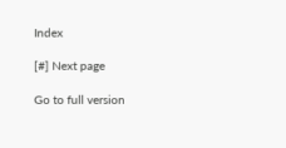Index

[#] Next page

Go to full version